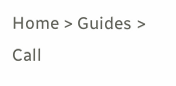Home > Guides > Call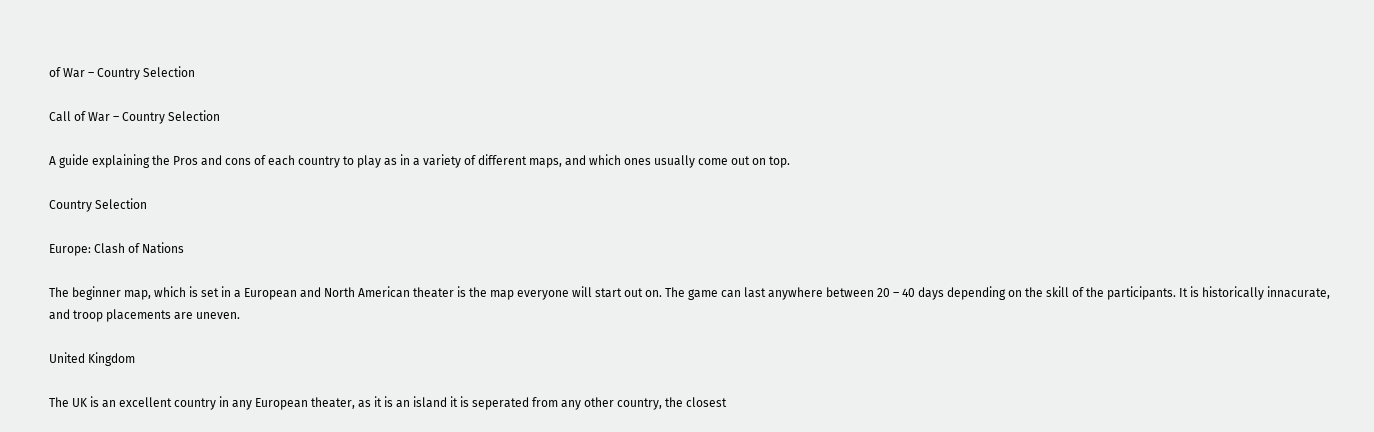of War – Country Selection

Call of War – Country Selection

A guide explaining the Pros and cons of each country to play as in a variety of different maps, and which ones usually come out on top.

Country Selection

Europe: Clash of Nations

The beginner map, which is set in a European and North American theater is the map everyone will start out on. The game can last anywhere between 20 – 40 days depending on the skill of the participants. It is historically innacurate, and troop placements are uneven.

United Kingdom

The UK is an excellent country in any European theater, as it is an island it is seperated from any other country, the closest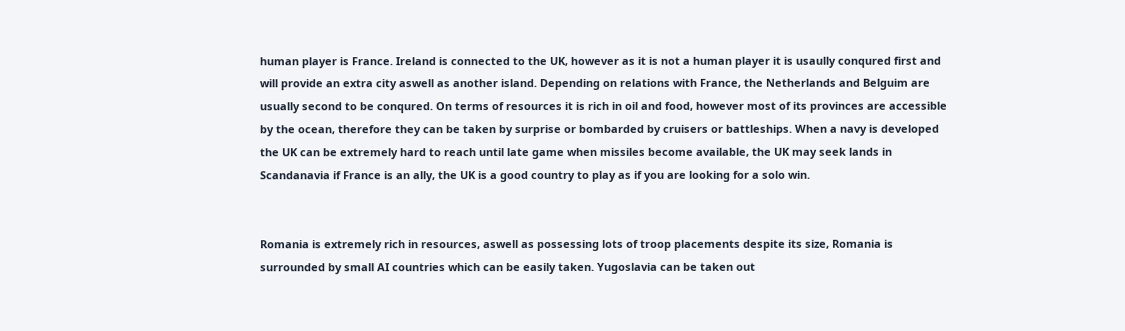human player is France. Ireland is connected to the UK, however as it is not a human player it is usaully conqured first and will provide an extra city aswell as another island. Depending on relations with France, the Netherlands and Belguim are usually second to be conqured. On terms of resources it is rich in oil and food, however most of its provinces are accessible by the ocean, therefore they can be taken by surprise or bombarded by cruisers or battleships. When a navy is developed the UK can be extremely hard to reach until late game when missiles become available, the UK may seek lands in Scandanavia if France is an ally, the UK is a good country to play as if you are looking for a solo win.


Romania is extremely rich in resources, aswell as possessing lots of troop placements despite its size, Romania is surrounded by small AI countries which can be easily taken. Yugoslavia can be taken out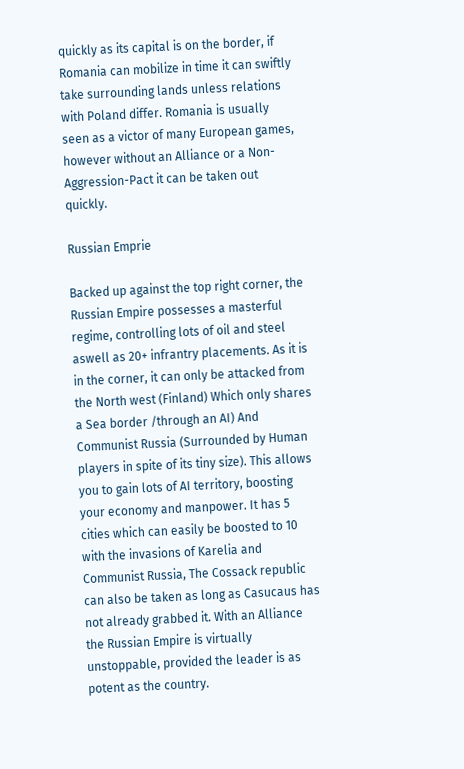quickly as its capital is on the border, if Romania can mobilize in time it can swiftly take surrounding lands unless relations with Poland differ. Romania is usually seen as a victor of many European games, however without an Alliance or a Non-Aggression-Pact it can be taken out quickly.

Russian Emprie

Backed up against the top right corner, the Russian Empire possesses a masterful regime, controlling lots of oil and steel aswell as 20+ infrantry placements. As it is in the corner, it can only be attacked from the North west (Finland) Which only shares a Sea border /through an AI) And Communist Russia (Surrounded by Human players in spite of its tiny size). This allows you to gain lots of AI territory, boosting your economy and manpower. It has 5 cities which can easily be boosted to 10 with the invasions of Karelia and Communist Russia, The Cossack republic can also be taken as long as Casucaus has not already grabbed it. With an Alliance the Russian Empire is virtually unstoppable, provided the leader is as potent as the country.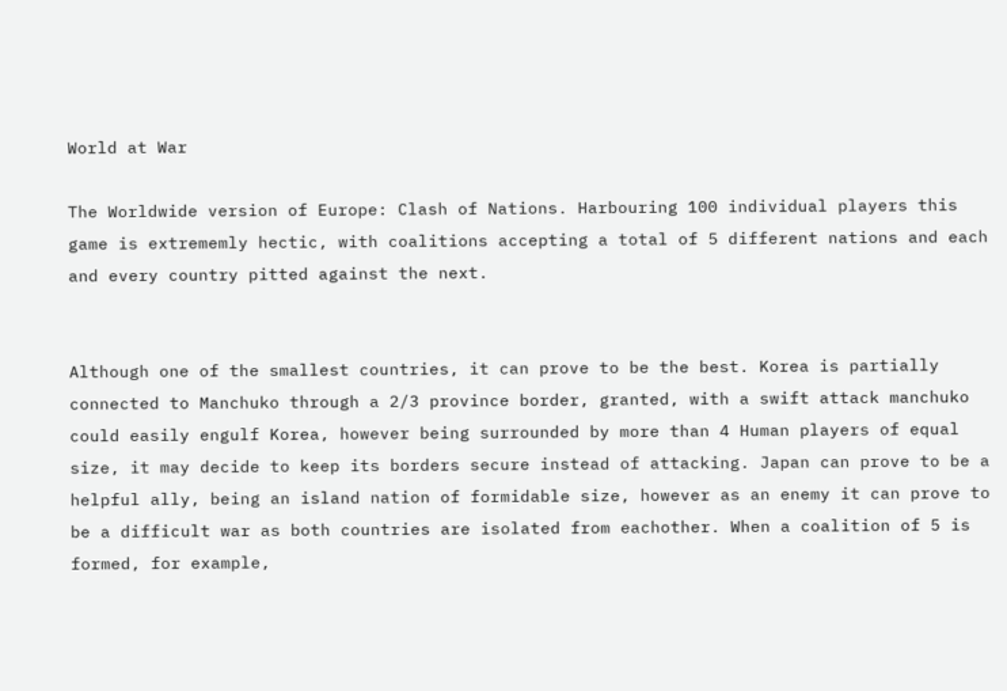World at War

The Worldwide version of Europe: Clash of Nations. Harbouring 100 individual players this game is extrememly hectic, with coalitions accepting a total of 5 different nations and each and every country pitted against the next.


Although one of the smallest countries, it can prove to be the best. Korea is partially connected to Manchuko through a 2/3 province border, granted, with a swift attack manchuko could easily engulf Korea, however being surrounded by more than 4 Human players of equal size, it may decide to keep its borders secure instead of attacking. Japan can prove to be a helpful ally, being an island nation of formidable size, however as an enemy it can prove to be a difficult war as both countries are isolated from eachother. When a coalition of 5 is formed, for example,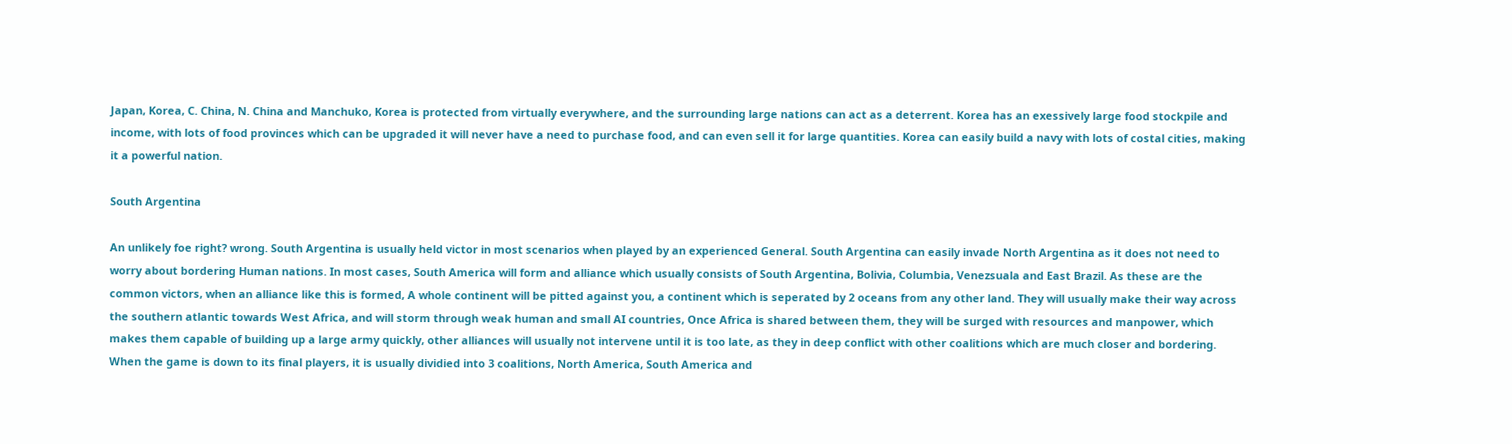Japan, Korea, C. China, N. China and Manchuko, Korea is protected from virtually everywhere, and the surrounding large nations can act as a deterrent. Korea has an exessively large food stockpile and income, with lots of food provinces which can be upgraded it will never have a need to purchase food, and can even sell it for large quantities. Korea can easily build a navy with lots of costal cities, making it a powerful nation.

South Argentina

An unlikely foe right? wrong. South Argentina is usually held victor in most scenarios when played by an experienced General. South Argentina can easily invade North Argentina as it does not need to worry about bordering Human nations. In most cases, South America will form and alliance which usually consists of South Argentina, Bolivia, Columbia, Venezsuala and East Brazil. As these are the common victors, when an alliance like this is formed, A whole continent will be pitted against you, a continent which is seperated by 2 oceans from any other land. They will usually make their way across the southern atlantic towards West Africa, and will storm through weak human and small AI countries, Once Africa is shared between them, they will be surged with resources and manpower, which makes them capable of building up a large army quickly, other alliances will usually not intervene until it is too late, as they in deep conflict with other coalitions which are much closer and bordering. When the game is down to its final players, it is usually dividied into 3 coalitions, North America, South America and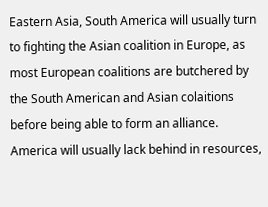Eastern Asia, South America will usually turn to fighting the Asian coalition in Europe, as most European coalitions are butchered by the South American and Asian colaitions before being able to form an alliance. America will usually lack behind in resources,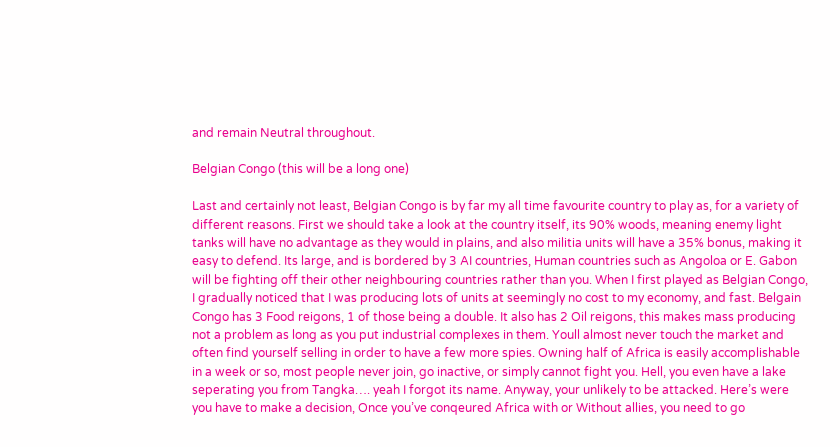and remain Neutral throughout.

Belgian Congo (this will be a long one)

Last and certainly not least, Belgian Congo is by far my all time favourite country to play as, for a variety of different reasons. First we should take a look at the country itself, its 90% woods, meaning enemy light tanks will have no advantage as they would in plains, and also militia units will have a 35% bonus, making it easy to defend. Its large, and is bordered by 3 AI countries, Human countries such as Angoloa or E. Gabon will be fighting off their other neighbouring countries rather than you. When I first played as Belgian Congo, I gradually noticed that I was producing lots of units at seemingly no cost to my economy, and fast. Belgain Congo has 3 Food reigons, 1 of those being a double. It also has 2 Oil reigons, this makes mass producing not a problem as long as you put industrial complexes in them. Youll almost never touch the market and often find yourself selling in order to have a few more spies. Owning half of Africa is easily accomplishable in a week or so, most people never join, go inactive, or simply cannot fight you. Hell, you even have a lake seperating you from Tangka…. yeah I forgot its name. Anyway, your unlikely to be attacked. Here’s were you have to make a decision, Once you’ve conqeured Africa with or Without allies, you need to go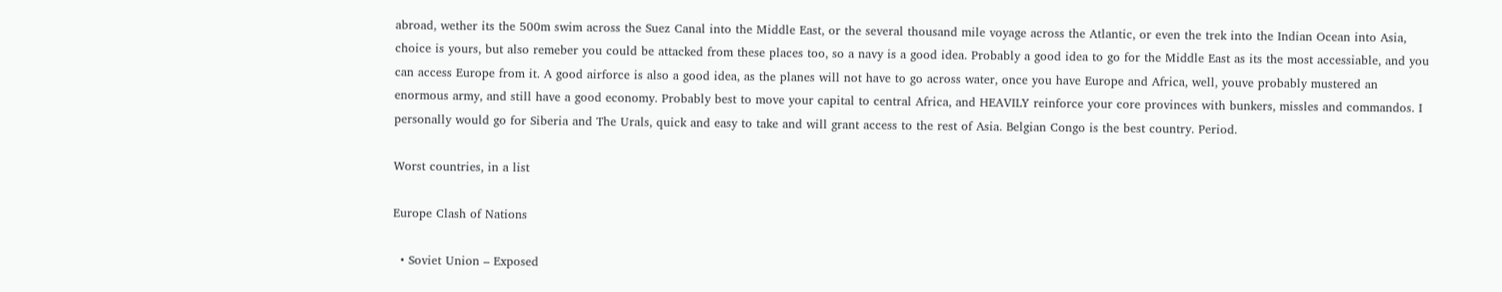abroad, wether its the 500m swim across the Suez Canal into the Middle East, or the several thousand mile voyage across the Atlantic, or even the trek into the Indian Ocean into Asia, choice is yours, but also remeber you could be attacked from these places too, so a navy is a good idea. Probably a good idea to go for the Middle East as its the most accessiable, and you can access Europe from it. A good airforce is also a good idea, as the planes will not have to go across water, once you have Europe and Africa, well, youve probably mustered an enormous army, and still have a good economy. Probably best to move your capital to central Africa, and HEAVILY reinforce your core provinces with bunkers, missles and commandos. I personally would go for Siberia and The Urals, quick and easy to take and will grant access to the rest of Asia. Belgian Congo is the best country. Period.

Worst countries, in a list

Europe Clash of Nations

  • Soviet Union – Exposed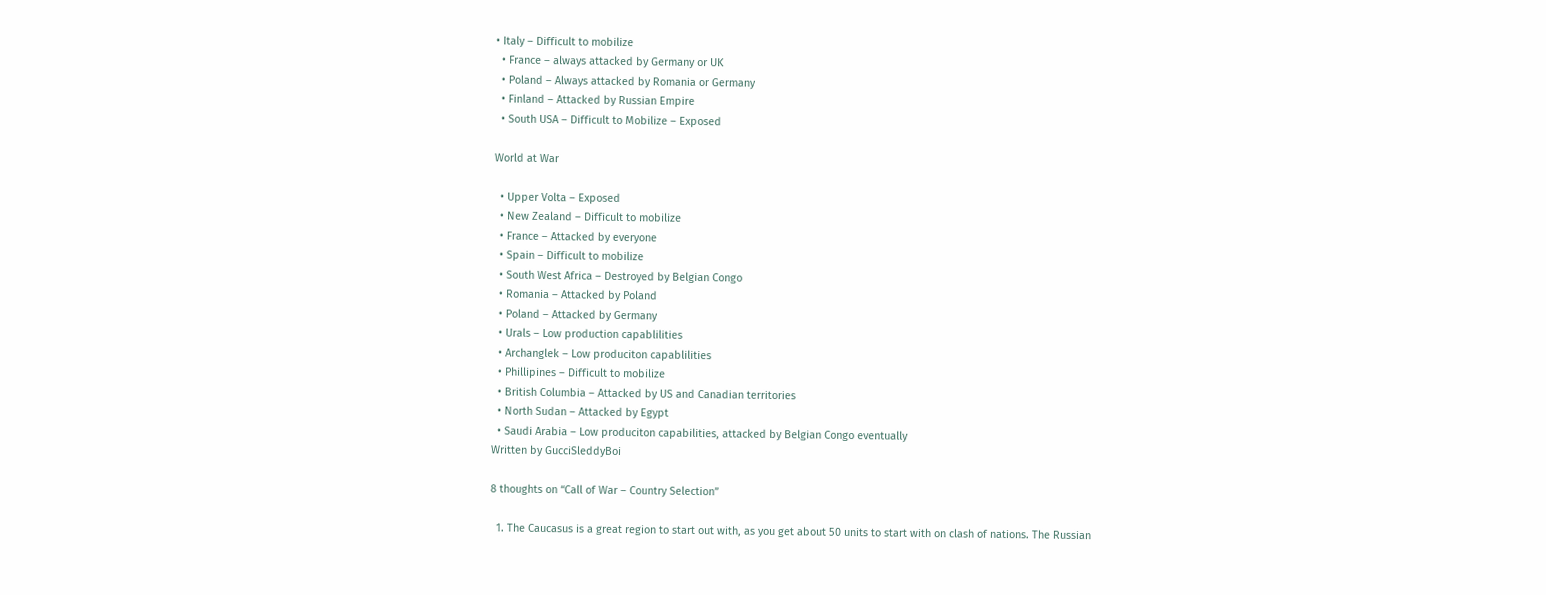• Italy – Difficult to mobilize
  • France – always attacked by Germany or UK
  • Poland – Always attacked by Romania or Germany
  • Finland – Attacked by Russian Empire
  • South USA – Difficult to Mobilize – Exposed

World at War

  • Upper Volta – Exposed
  • New Zealand – Difficult to mobilize
  • France – Attacked by everyone
  • Spain – Difficult to mobilize
  • South West Africa – Destroyed by Belgian Congo
  • Romania – Attacked by Poland
  • Poland – Attacked by Germany
  • Urals – Low production capablilities
  • Archanglek – Low produciton capablilities
  • Phillipines – Difficult to mobilize
  • British Columbia – Attacked by US and Canadian territories
  • North Sudan – Attacked by Egypt
  • Saudi Arabia – Low produciton capabilities, attacked by Belgian Congo eventually
Written by GucciSleddyBoi

8 thoughts on “Call of War – Country Selection”

  1. The Caucasus is a great region to start out with, as you get about 50 units to start with on clash of nations. The Russian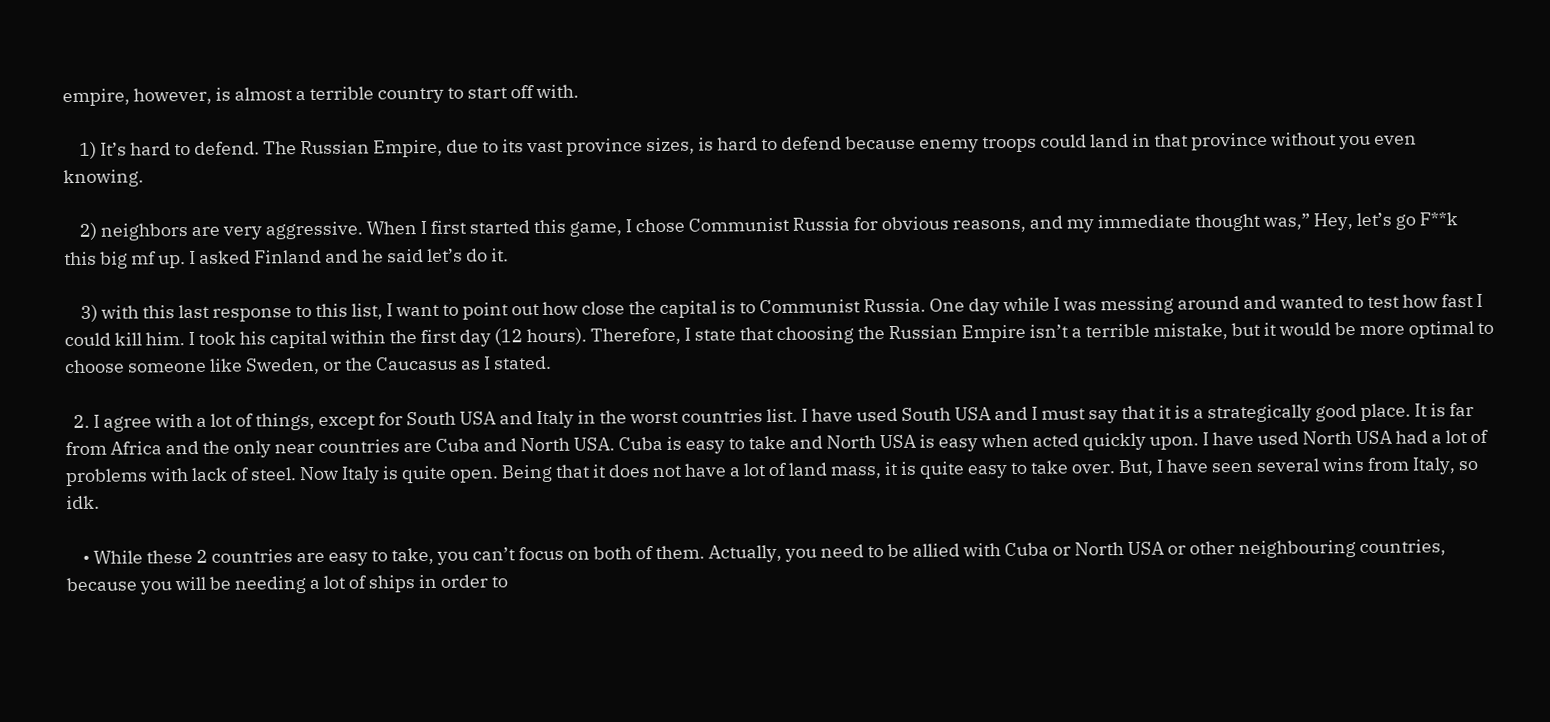empire, however, is almost a terrible country to start off with.

    1) It’s hard to defend. The Russian Empire, due to its vast province sizes, is hard to defend because enemy troops could land in that province without you even knowing.

    2) neighbors are very aggressive. When I first started this game, I chose Communist Russia for obvious reasons, and my immediate thought was,” Hey, let’s go F**k this big mf up. I asked Finland and he said let’s do it.

    3) with this last response to this list, I want to point out how close the capital is to Communist Russia. One day while I was messing around and wanted to test how fast I could kill him. I took his capital within the first day (12 hours). Therefore, I state that choosing the Russian Empire isn’t a terrible mistake, but it would be more optimal to choose someone like Sweden, or the Caucasus as I stated.

  2. I agree with a lot of things, except for South USA and Italy in the worst countries list. I have used South USA and I must say that it is a strategically good place. It is far from Africa and the only near countries are Cuba and North USA. Cuba is easy to take and North USA is easy when acted quickly upon. I have used North USA had a lot of problems with lack of steel. Now Italy is quite open. Being that it does not have a lot of land mass, it is quite easy to take over. But, I have seen several wins from Italy, so idk.

    • While these 2 countries are easy to take, you can’t focus on both of them. Actually, you need to be allied with Cuba or North USA or other neighbouring countries, because you will be needing a lot of ships in order to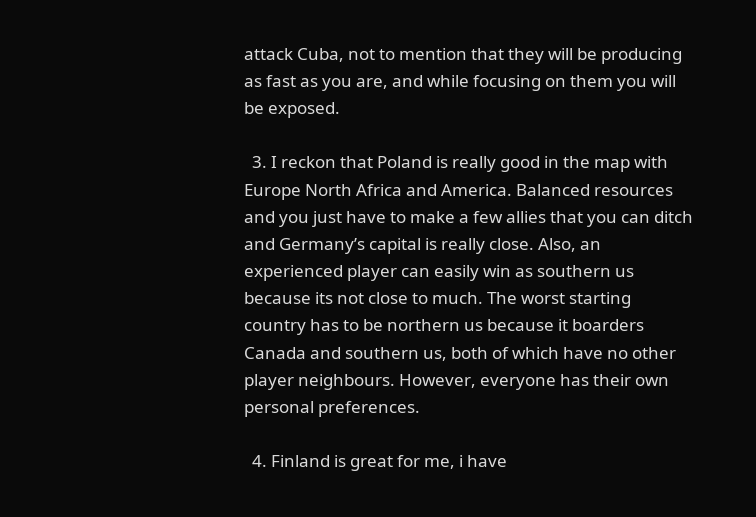attack Cuba, not to mention that they will be producing as fast as you are, and while focusing on them you will be exposed.

  3. I reckon that Poland is really good in the map with Europe North Africa and America. Balanced resources and you just have to make a few allies that you can ditch and Germany’s capital is really close. Also, an experienced player can easily win as southern us because its not close to much. The worst starting country has to be northern us because it boarders Canada and southern us, both of which have no other player neighbours. However, everyone has their own personal preferences.

  4. Finland is great for me, i have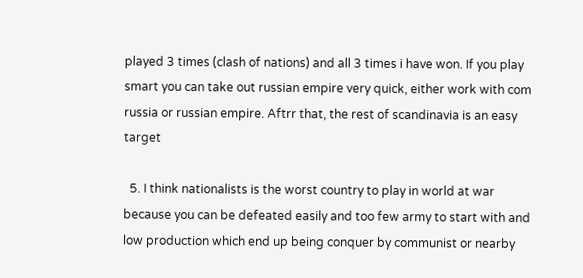played 3 times (clash of nations) and all 3 times i have won. If you play smart you can take out russian empire very quick, either work with com russia or russian empire. Aftrr that, the rest of scandinavia is an easy target

  5. I think nationalists is the worst country to play in world at war because you can be defeated easily and too few army to start with and low production which end up being conquer by communist or nearby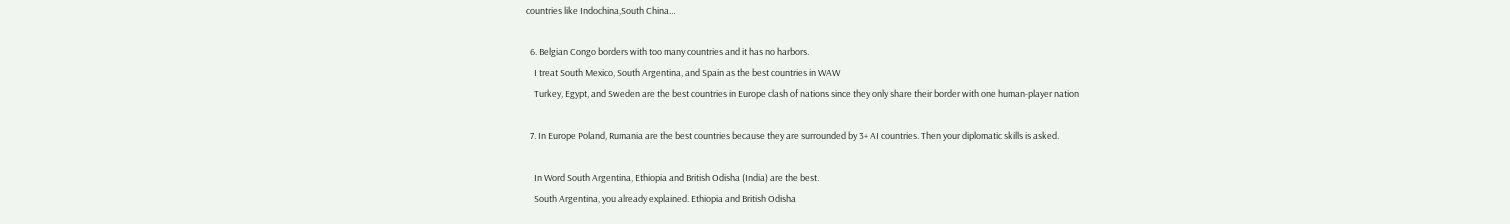countries like Indochina,South China…

  6. Belgian Congo borders with too many countries and it has no harbors.
    I treat South Mexico, South Argentina, and Spain as the best countries in WAW
    Turkey, Egypt, and Sweden are the best countries in Europe clash of nations since they only share their border with one human-player nation

  7. In Europe Poland, Rumania are the best countries because they are surrounded by 3+ AI countries. Then your diplomatic skills is asked.

    In Word South Argentina, Ethiopia and British Odisha (India) are the best.
    South Argentina, you already explained. Ethiopia and British Odisha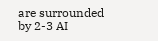are surrounded by 2-3 AI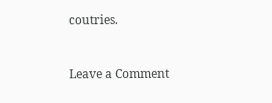coutries.


Leave a Comment